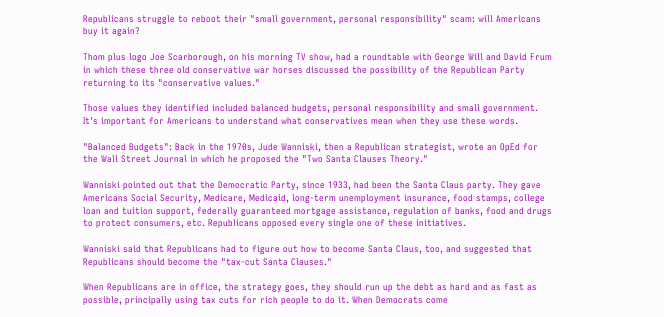Republicans struggle to reboot their "small government, personal responsibility" scam: will Americans buy it again?

Thom plus logo Joe Scarborough, on his morning TV show, had a roundtable with George Will and David Frum in which these three old conservative war horses discussed the possibility of the Republican Party returning to its "conservative values."

Those values they identified included balanced budgets, personal responsibility and small government. It's important for Americans to understand what conservatives mean when they use these words.

"Balanced Budgets": Back in the 1970s, Jude Wanniski, then a Republican strategist, wrote an OpEd for the Wall Street Journal in which he proposed the "Two Santa Clauses Theory."

Wanniski pointed out that the Democratic Party, since 1933, had been the Santa Claus party. They gave Americans Social Security, Medicare, Medicaid, long-term unemployment insurance, food stamps, college loan and tuition support, federally guaranteed mortgage assistance, regulation of banks, food and drugs to protect consumers, etc. Republicans opposed every single one of these initiatives.

Wanniski said that Republicans had to figure out how to become Santa Claus, too, and suggested that Republicans should become the "tax-cut Santa Clauses."

When Republicans are in office, the strategy goes, they should run up the debt as hard and as fast as possible, principally using tax cuts for rich people to do it. When Democrats come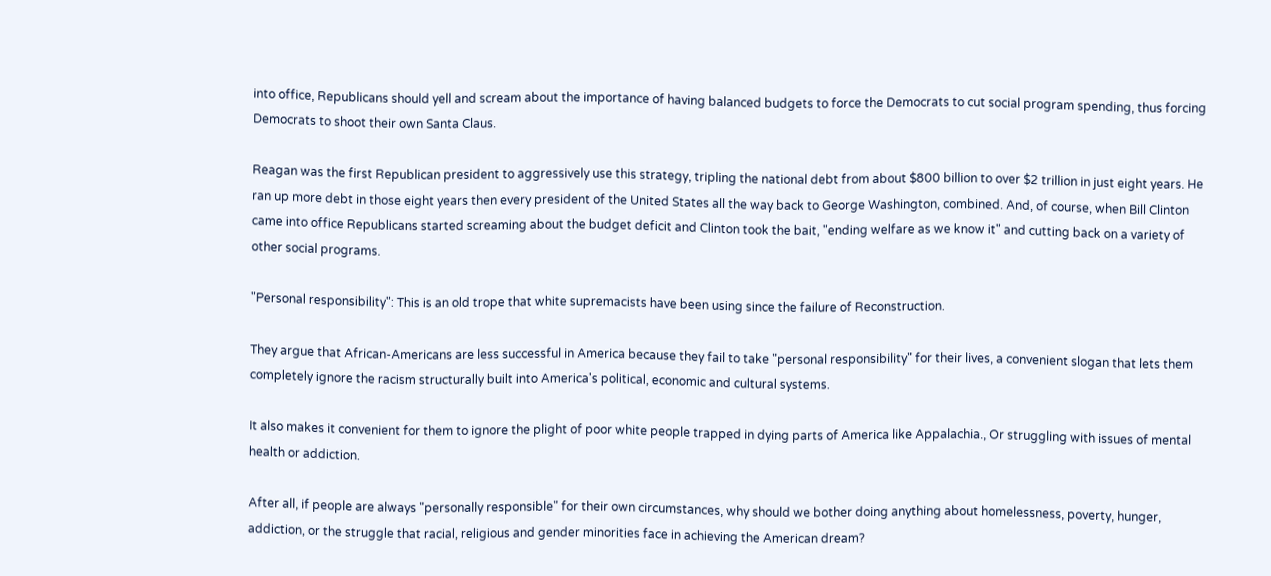into office, Republicans should yell and scream about the importance of having balanced budgets to force the Democrats to cut social program spending, thus forcing Democrats to shoot their own Santa Claus.

Reagan was the first Republican president to aggressively use this strategy, tripling the national debt from about $800 billion to over $2 trillion in just eight years. He ran up more debt in those eight years then every president of the United States all the way back to George Washington, combined. And, of course, when Bill Clinton came into office Republicans started screaming about the budget deficit and Clinton took the bait, "ending welfare as we know it" and cutting back on a variety of other social programs.

"Personal responsibility": This is an old trope that white supremacists have been using since the failure of Reconstruction.

They argue that African-Americans are less successful in America because they fail to take "personal responsibility" for their lives, a convenient slogan that lets them completely ignore the racism structurally built into America's political, economic and cultural systems.

It also makes it convenient for them to ignore the plight of poor white people trapped in dying parts of America like Appalachia., Or struggling with issues of mental health or addiction.

After all, if people are always "personally responsible" for their own circumstances, why should we bother doing anything about homelessness, poverty, hunger, addiction, or the struggle that racial, religious and gender minorities face in achieving the American dream?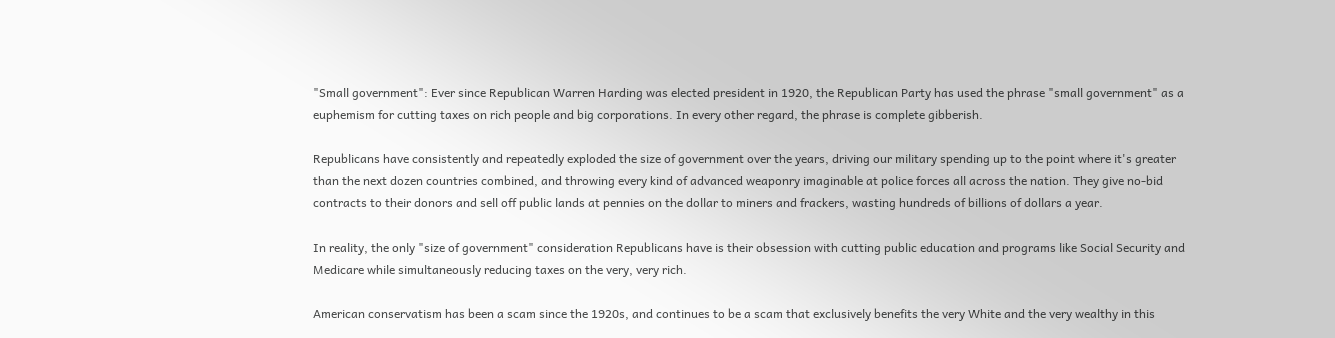"Small government": Ever since Republican Warren Harding was elected president in 1920, the Republican Party has used the phrase "small government" as a euphemism for cutting taxes on rich people and big corporations. In every other regard, the phrase is complete gibberish.

Republicans have consistently and repeatedly exploded the size of government over the years, driving our military spending up to the point where it's greater than the next dozen countries combined, and throwing every kind of advanced weaponry imaginable at police forces all across the nation. They give no-bid contracts to their donors and sell off public lands at pennies on the dollar to miners and frackers, wasting hundreds of billions of dollars a year.

In reality, the only "size of government" consideration Republicans have is their obsession with cutting public education and programs like Social Security and Medicare while simultaneously reducing taxes on the very, very rich.

American conservatism has been a scam since the 1920s, and continues to be a scam that exclusively benefits the very White and the very wealthy in this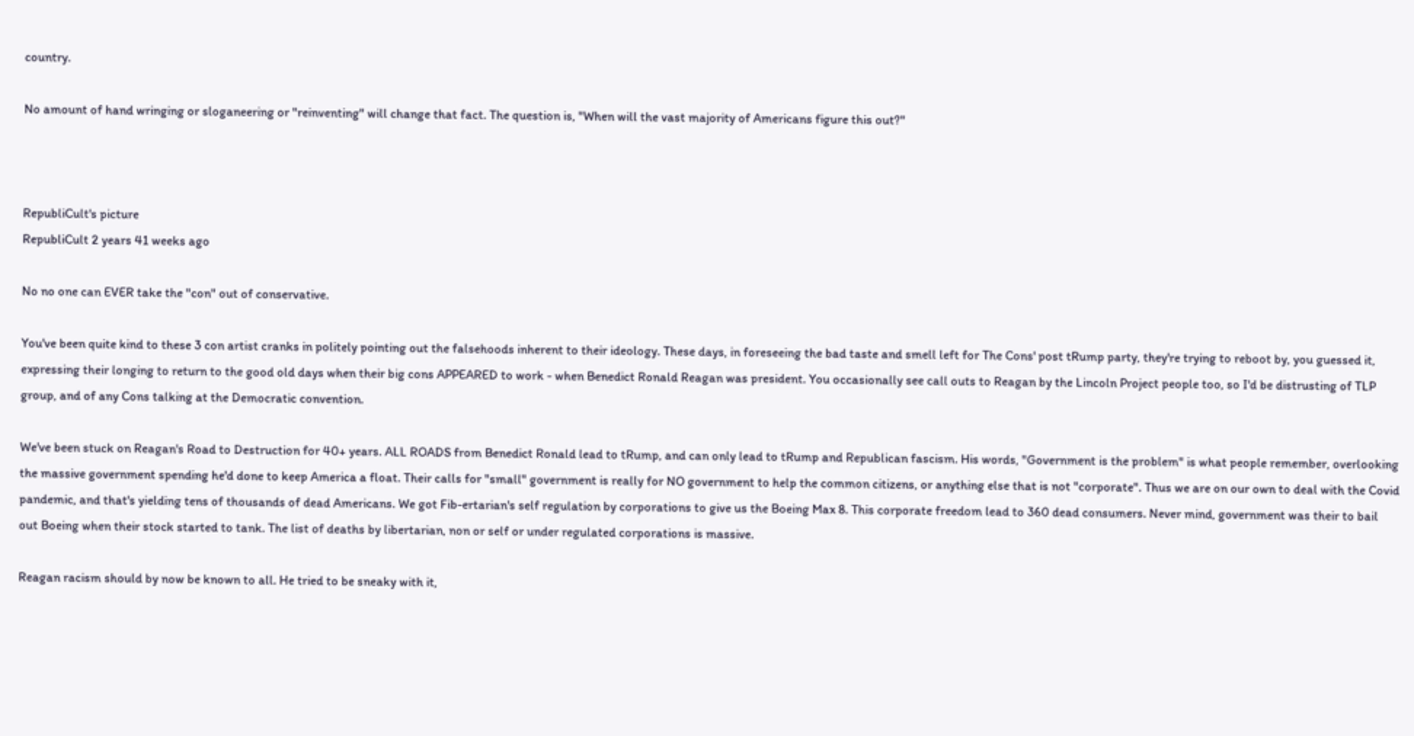country.

No amount of hand wringing or sloganeering or "reinventing" will change that fact. The question is, "When will the vast majority of Americans figure this out?"



RepubliCult's picture
RepubliCult 2 years 41 weeks ago

No no one can EVER take the "con" out of conservative.

You've been quite kind to these 3 con artist cranks in politely pointing out the falsehoods inherent to their ideology. These days, in foreseeing the bad taste and smell left for The Cons' post tRump party, they're trying to reboot by, you guessed it, expressing their longing to return to the good old days when their big cons APPEARED to work - when Benedict Ronald Reagan was president. You occasionally see call outs to Reagan by the Lincoln Project people too, so I'd be distrusting of TLP group, and of any Cons talking at the Democratic convention.

We've been stuck on Reagan's Road to Destruction for 40+ years. ALL ROADS from Benedict Ronald lead to tRump, and can only lead to tRump and Republican fascism. His words, "Government is the problem" is what people remember, overlooking the massive government spending he'd done to keep America a float. Their calls for "small" government is really for NO government to help the common citizens, or anything else that is not "corporate". Thus we are on our own to deal with the Covid pandemic, and that's yielding tens of thousands of dead Americans. We got Fib-ertarian's self regulation by corporations to give us the Boeing Max 8. This corporate freedom lead to 360 dead consumers. Never mind, government was their to bail out Boeing when their stock started to tank. The list of deaths by libertarian, non or self or under regulated corporations is massive.

Reagan racism should by now be known to all. He tried to be sneaky with it,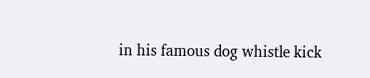in his famous dog whistle kick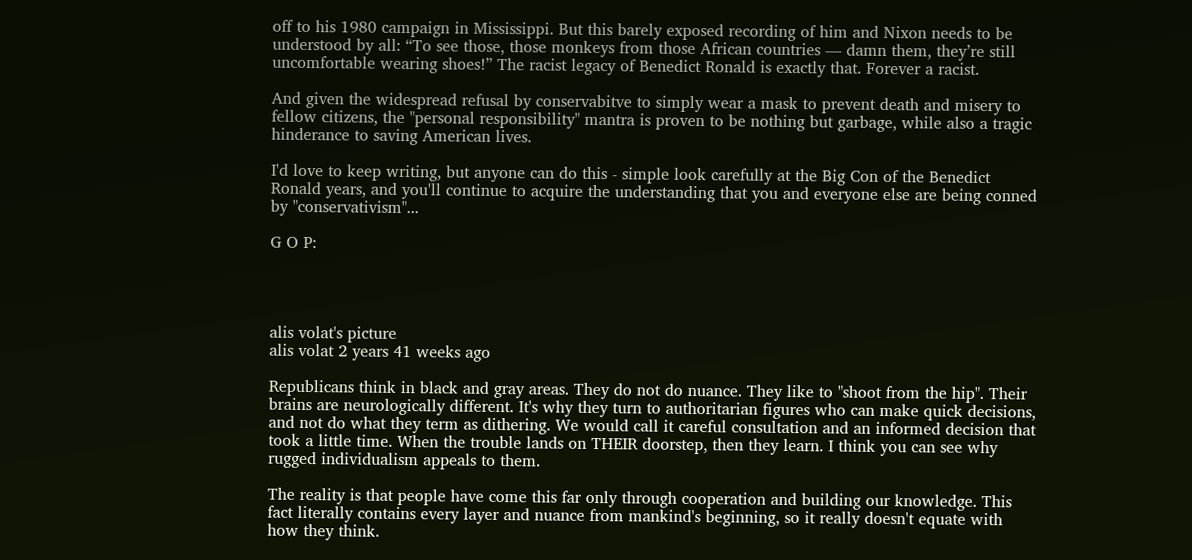off to his 1980 campaign in Mississippi. But this barely exposed recording of him and Nixon needs to be understood by all: “To see those, those monkeys from those African countries — damn them, they’re still uncomfortable wearing shoes!” The racist legacy of Benedict Ronald is exactly that. Forever a racist.

And given the widespread refusal by conservabitve to simply wear a mask to prevent death and misery to fellow citizens, the "personal responsibility" mantra is proven to be nothing but garbage, while also a tragic hinderance to saving American lives.

I'd love to keep writing, but anyone can do this - simple look carefully at the Big Con of the Benedict Ronald years, and you'll continue to acquire the understanding that you and everyone else are being conned by "conservativism"...

G O P:




alis volat's picture
alis volat 2 years 41 weeks ago

Republicans think in black and gray areas. They do not do nuance. They like to "shoot from the hip". Their brains are neurologically different. It's why they turn to authoritarian figures who can make quick decisions, and not do what they term as dithering. We would call it careful consultation and an informed decision that took a little time. When the trouble lands on THEIR doorstep, then they learn. I think you can see why rugged individualism appeals to them.

The reality is that people have come this far only through cooperation and building our knowledge. This fact literally contains every layer and nuance from mankind's beginning, so it really doesn't equate with how they think.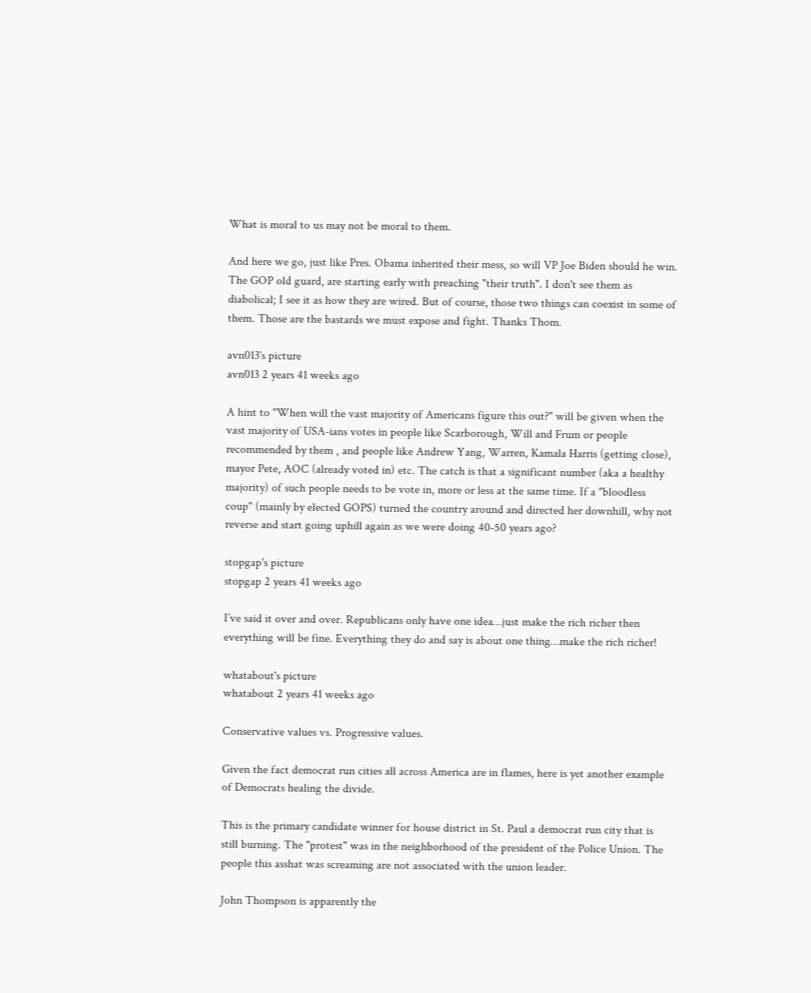What is moral to us may not be moral to them.

And here we go, just like Pres. Obama inherited their mess, so will VP Joe Biden should he win. The GOP old guard, are starting early with preaching "their truth". I don't see them as diabolical; I see it as how they are wired. But of course, those two things can coexist in some of them. Those are the bastards we must expose and fight. Thanks Thom.

avn013's picture
avn013 2 years 41 weeks ago

A hint to "When will the vast majority of Americans figure this out?" will be given when the vast majority of USA-ians votes in people like Scarborough, Will and Frum or people recommended by them , and people like Andrew Yang, Warren, Kamala Harris (getting close), mayor Pete, AOC (already voted in) etc. The catch is that a significant number (aka a healthy majority) of such people needs to be vote in, more or less at the same time. If a "bloodless coup" (mainly by elected GOPS) turned the country around and directed her downhill, why not reverse and start going uphill again as we were doing 40-50 years ago?

stopgap's picture
stopgap 2 years 41 weeks ago

I’ve said it over and over. Republicans only have one idea…just make the rich richer then everything will be fine. Everything they do and say is about one thing…make the rich richer!

whatabout's picture
whatabout 2 years 41 weeks ago

Conservative values vs. Progressive values.

Given the fact democrat run cities all across America are in flames, here is yet another example of Democrats healing the divide.

This is the primary candidate winner for house district in St. Paul a democrat run city that is still burning. The "protest" was in the neighborhood of the president of the Police Union. The people this asshat was screaming are not associated with the union leader.

John Thompson is apparently the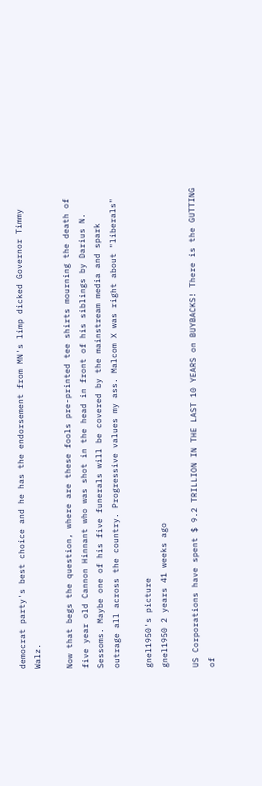democrat party's best choice and he has the endorsement from MN's limp dicked Governor Timmy Walz.

Now that begs the question, where are these fools pre-printed tee shirts mourning the death of five year old Cannon Hinnant who was shot in the head in front of his siblings by Darius N. Sessoms. Maybe one of his five funerals will be covered by the mainstream media and spark outrage all across the country. Progressive values my ass. Malcom X was right about "liberals"

gnel1950's picture
gnel1950 2 years 41 weeks ago

US Corporations have spent $ 9.2 TRILLION IN THE LAST 10 YEARS on BUYBACKS! There is the GUTTING of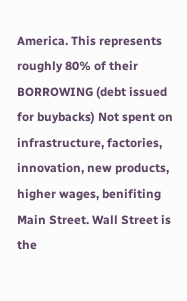America. This represents roughly 80% of their BORROWING (debt issued for buybacks) Not spent on infrastructure, factories, innovation, new products, higher wages, benifiting Main Street. Wall Street is the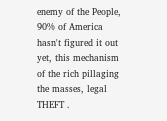enemy of the People, 90% of America hasn't figured it out yet, this mechanism of the rich pillaging the masses, legal THEFT .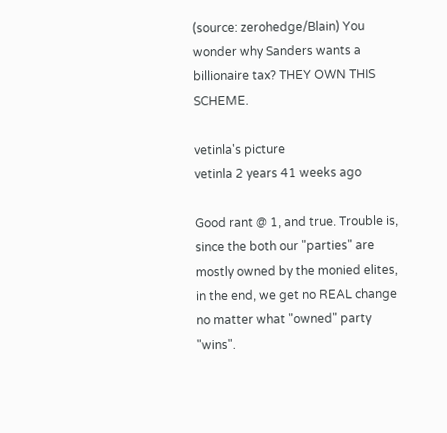(source: zerohedge/Blain) You wonder why Sanders wants a billionaire tax? THEY OWN THIS SCHEME.

vetinla's picture
vetinla 2 years 41 weeks ago

Good rant @ 1, and true. Trouble is, since the both our "parties" are mostly owned by the monied elites, in the end, we get no REAL change no matter what "owned" party "wins".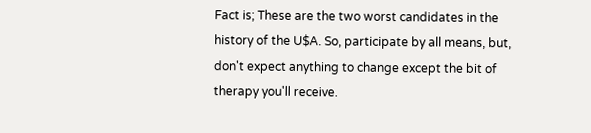Fact is; These are the two worst candidates in the history of the U$A. So, participate by all means, but, don't expect anything to change except the bit of therapy you'll receive.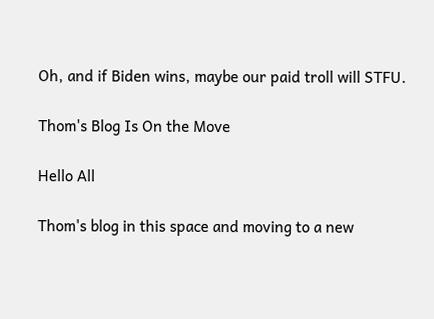Oh, and if Biden wins, maybe our paid troll will STFU.

Thom's Blog Is On the Move

Hello All

Thom's blog in this space and moving to a new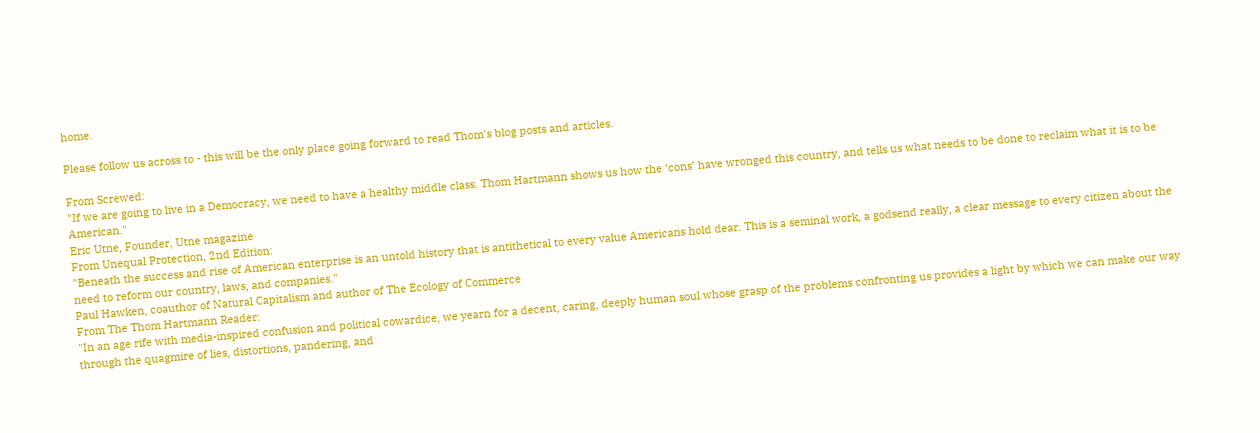home.

Please follow us across to - this will be the only place going forward to read Thom's blog posts and articles.

From Screwed:
"If we are going to live in a Democracy, we need to have a healthy middle class. Thom Hartmann shows us how the ‘cons’ have wronged this country, and tells us what needs to be done to reclaim what it is to be American."
Eric Utne, Founder, Utne magazine
From Unequal Protection, 2nd Edition:
"Beneath the success and rise of American enterprise is an untold history that is antithetical to every value Americans hold dear. This is a seminal work, a godsend really, a clear message to every citizen about the need to reform our country, laws, and companies."
Paul Hawken, coauthor of Natural Capitalism and author of The Ecology of Commerce
From The Thom Hartmann Reader:
"In an age rife with media-inspired confusion and political cowardice, we yearn for a decent, caring, deeply human soul whose grasp of the problems confronting us provides a light by which we can make our way through the quagmire of lies, distortions, pandering, and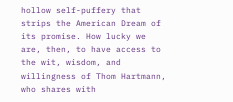hollow self-puffery that strips the American Dream of its promise. How lucky we are, then, to have access to the wit, wisdom, and willingness of Thom Hartmann, who shares with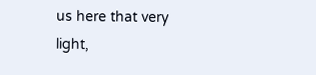us here that very light,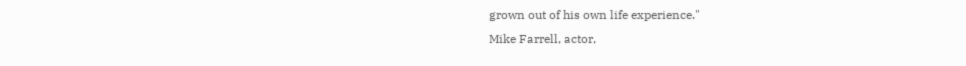grown out of his own life experience."
Mike Farrell, actor,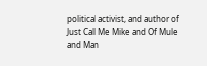political activist, and author of Just Call Me Mike and Of Mule and Man